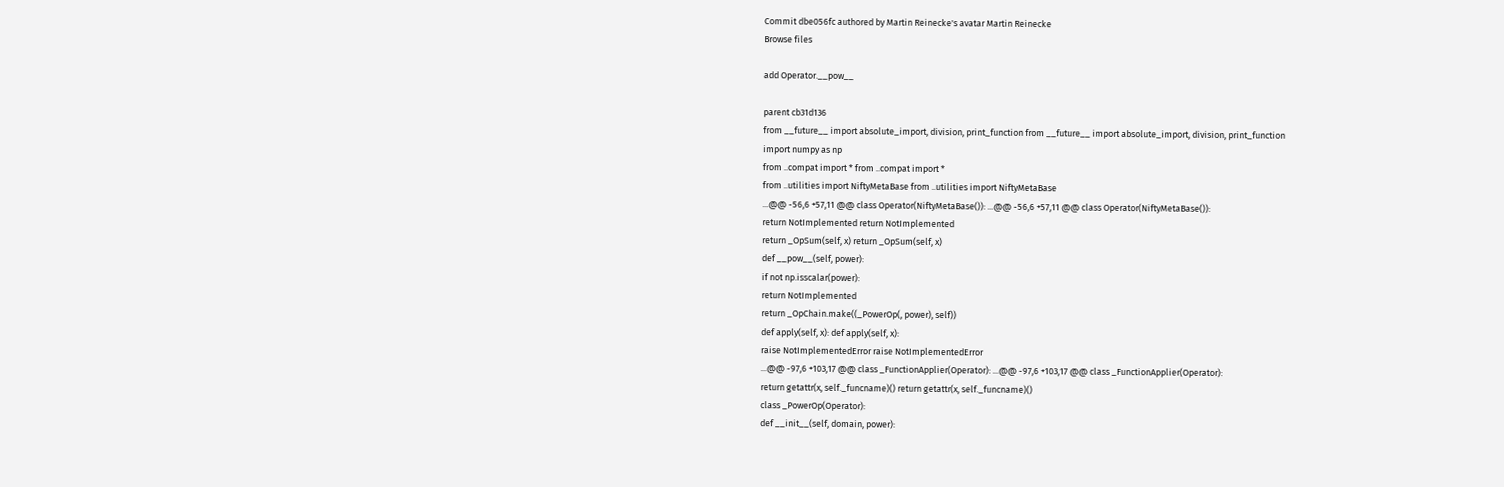Commit dbe056fc authored by Martin Reinecke's avatar Martin Reinecke
Browse files

add Operator.__pow__

parent cb31d136
from __future__ import absolute_import, division, print_function from __future__ import absolute_import, division, print_function
import numpy as np
from ..compat import * from ..compat import *
from ..utilities import NiftyMetaBase from ..utilities import NiftyMetaBase
...@@ -56,6 +57,11 @@ class Operator(NiftyMetaBase()): ...@@ -56,6 +57,11 @@ class Operator(NiftyMetaBase()):
return NotImplemented return NotImplemented
return _OpSum(self, x) return _OpSum(self, x)
def __pow__(self, power):
if not np.isscalar(power):
return NotImplemented
return _OpChain.make((_PowerOp(, power), self))
def apply(self, x): def apply(self, x):
raise NotImplementedError raise NotImplementedError
...@@ -97,6 +103,17 @@ class _FunctionApplier(Operator): ...@@ -97,6 +103,17 @@ class _FunctionApplier(Operator):
return getattr(x, self._funcname)() return getattr(x, self._funcname)()
class _PowerOp(Operator):
def __init__(self, domain, power):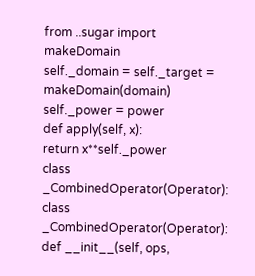from ..sugar import makeDomain
self._domain = self._target = makeDomain(domain)
self._power = power
def apply(self, x):
return x**self._power
class _CombinedOperator(Operator): class _CombinedOperator(Operator):
def __init__(self, ops,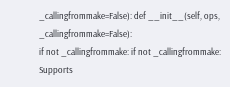_callingfrommake=False): def __init__(self, ops, _callingfrommake=False):
if not _callingfrommake: if not _callingfrommake:
Supports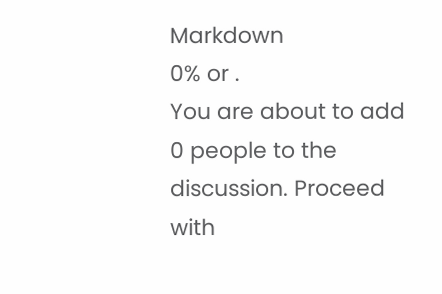Markdown
0% or .
You are about to add 0 people to the discussion. Proceed with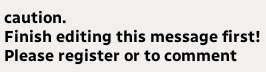caution.
Finish editing this message first!
Please register or to comment